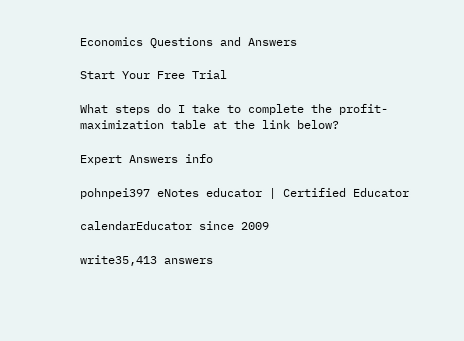Economics Questions and Answers

Start Your Free Trial

What steps do I take to complete the profit-maximization table at the link below?

Expert Answers info

pohnpei397 eNotes educator | Certified Educator

calendarEducator since 2009

write35,413 answers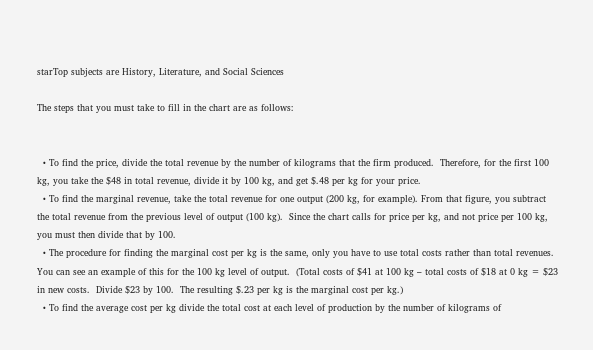starTop subjects are History, Literature, and Social Sciences

The steps that you must take to fill in the chart are as follows:


  • To find the price, divide the total revenue by the number of kilograms that the firm produced.  Therefore, for the first 100 kg, you take the $48 in total revenue, divide it by 100 kg, and get $.48 per kg for your price.
  • To find the marginal revenue, take the total revenue for one output (200 kg, for example). From that figure, you subtract the total revenue from the previous level of output (100 kg).  Since the chart calls for price per kg, and not price per 100 kg, you must then divide that by 100.
  • The procedure for finding the marginal cost per kg is the same, only you have to use total costs rather than total revenues.  You can see an example of this for the 100 kg level of output.  (Total costs of $41 at 100 kg – total costs of $18 at 0 kg = $23 in new costs.  Divide $23 by 100.  The resulting $.23 per kg is the marginal cost per kg.)
  • To find the average cost per kg divide the total cost at each level of production by the number of kilograms of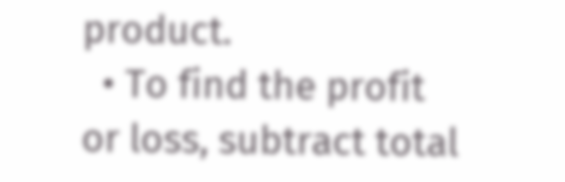product.
  • To find the profit or loss, subtract total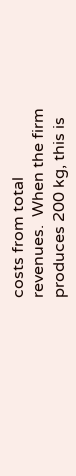costs from total revenues.  When the firm produces 200 kg, this is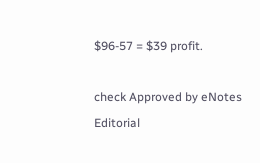$96-57 = $39 profit.

check Approved by eNotes Editorial